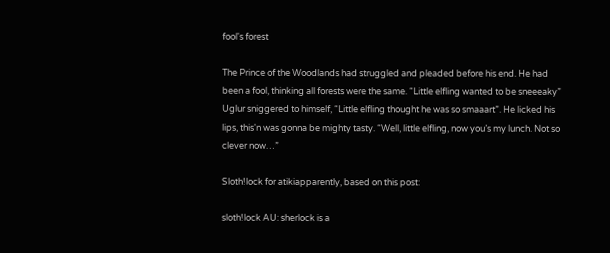fool's forest

The Prince of the Woodlands had struggled and pleaded before his end. He had been a fool, thinking all forests were the same. “Little elfling wanted to be sneeeaky” Uglur sniggered to himself, “Little elfling thought he was so smaaart”. He licked his lips, this'n was gonna be mighty tasty. “Well, little elfling, now you’s my lunch. Not so clever now…”

Sloth!lock for atikiapparently, based on this post:

sloth!lock AU: sherlock is a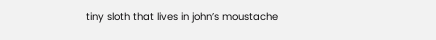tiny sloth that lives in john’s moustache